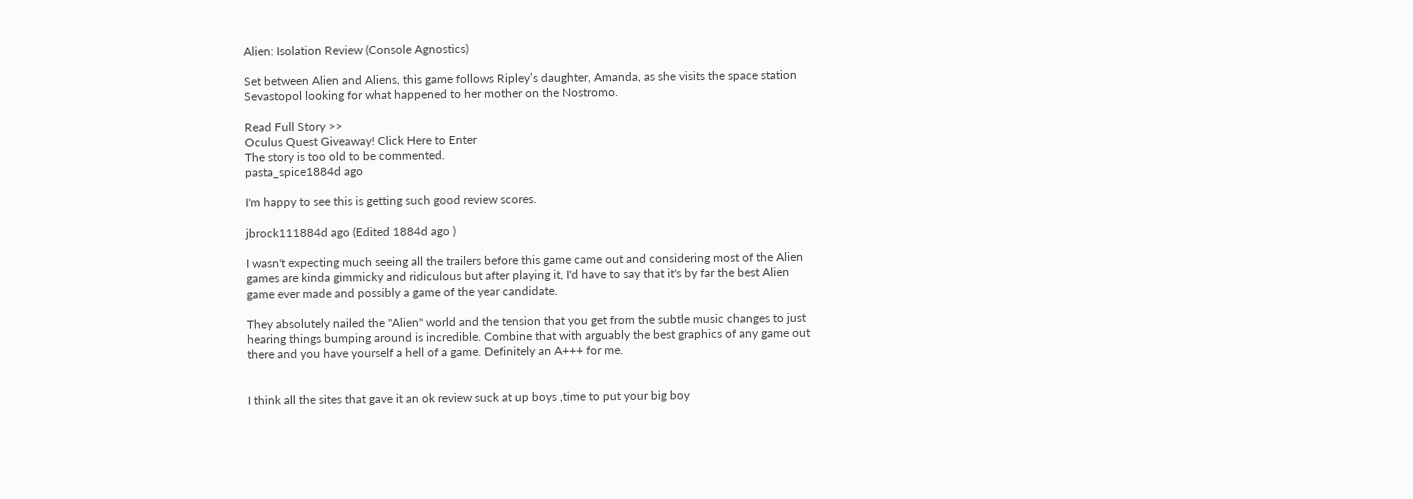Alien: Isolation Review (Console Agnostics)

Set between Alien and Aliens, this game follows Ripley’s daughter, Amanda, as she visits the space station Sevastopol looking for what happened to her mother on the Nostromo.

Read Full Story >>
Oculus Quest Giveaway! Click Here to Enter
The story is too old to be commented.
pasta_spice1884d ago

I'm happy to see this is getting such good review scores.

jbrock111884d ago (Edited 1884d ago )

I wasn't expecting much seeing all the trailers before this game came out and considering most of the Alien games are kinda gimmicky and ridiculous but after playing it, I'd have to say that it's by far the best Alien game ever made and possibly a game of the year candidate.

They absolutely nailed the "Alien" world and the tension that you get from the subtle music changes to just hearing things bumping around is incredible. Combine that with arguably the best graphics of any game out there and you have yourself a hell of a game. Definitely an A+++ for me.


I think all the sites that gave it an ok review suck at up boys ,time to put your big boy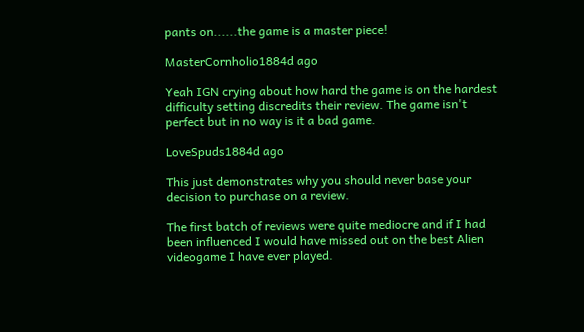pants on......the game is a master piece!

MasterCornholio1884d ago

Yeah IGN crying about how hard the game is on the hardest difficulty setting discredits their review. The game isn't perfect but in no way is it a bad game.

LoveSpuds1884d ago

This just demonstrates why you should never base your decision to purchase on a review.

The first batch of reviews were quite mediocre and if I had been influenced I would have missed out on the best Alien videogame I have ever played.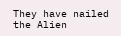They have nailed the Alien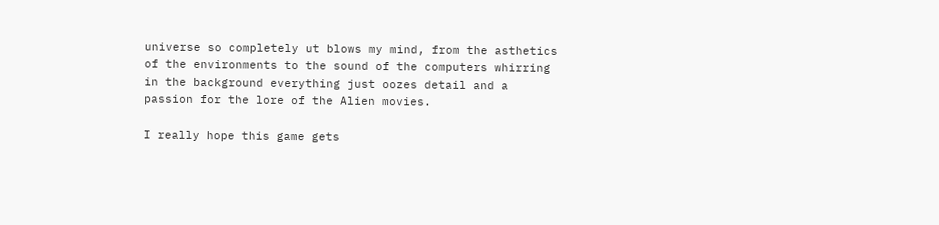universe so completely ut blows my mind, from the asthetics of the environments to the sound of the computers whirring in the background everything just oozes detail and a passion for the lore of the Alien movies.

I really hope this game gets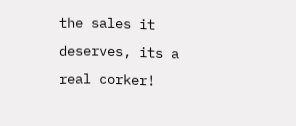the sales it deserves, its a real corker!